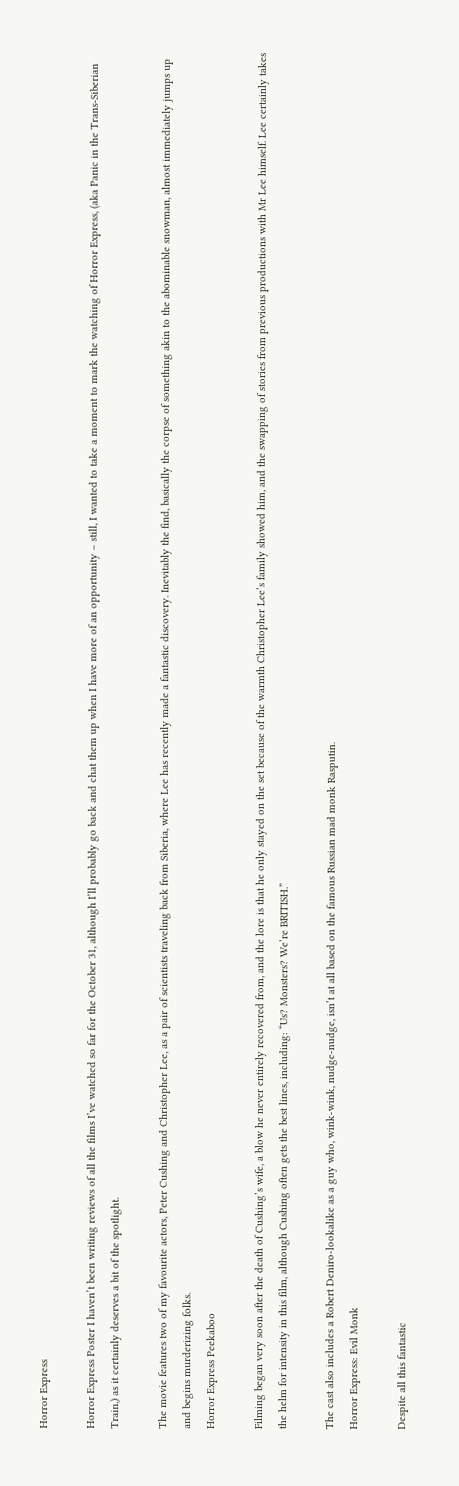Horror Express

Horror Express Poster I haven’t been writing reviews of all the films I’ve watched so far for the October 31, although I’ll probably go back and chat them up when I have more of an opportunity – still, I wanted to take a moment to mark the watching of Horror Express, (aka Panic in the Trans-Siberian Train,) as it certainly deserves a bit of the spotlight.

The movie features two of my favourite actors, Peter Cushing and Christopher Lee, as a pair of scientists traveling back from Siberia, where Lee has recently made a fantastic discovery. Inevitably the find, basically the corpse of something akin to the abominable snowman, almost immediately jumps up and begins murderizing folks.
Horror Express Peekaboo

Filming began very soon after the death of Cushing’s wife, a blow he never entirely recovered from, and the lore is that he only stayed on the set because of the warmth Christopher Lee’s family showed him, and the swapping of stories from previous productions with Mr Lee himself. Lee certainly takes the helm for intensity in this film, although Cushing often gets the best lines, including: “Us? Monsters? We’re BRITISH.”

The cast also includes a Robert Deniro-lookalike as a guy who, wink-wink, nudge-nudge, isn’t at all based on the famous Russian mad monk Rasputin.
Horror Express: Evil Monk

Despite all this fantastic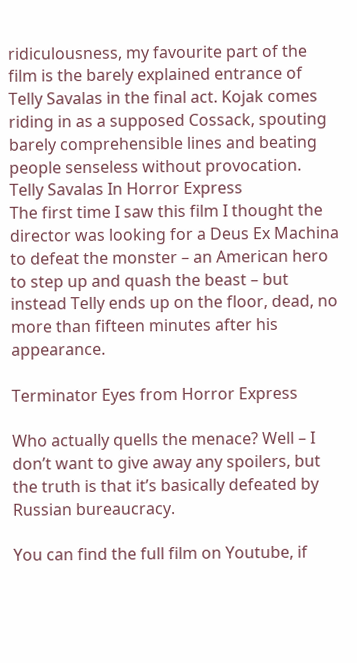ridiculousness, my favourite part of the film is the barely explained entrance of Telly Savalas in the final act. Kojak comes riding in as a supposed Cossack, spouting barely comprehensible lines and beating people senseless without provocation.
Telly Savalas In Horror Express
The first time I saw this film I thought the director was looking for a Deus Ex Machina to defeat the monster – an American hero to step up and quash the beast – but instead Telly ends up on the floor, dead, no more than fifteen minutes after his appearance.

Terminator Eyes from Horror Express

Who actually quells the menace? Well – I don’t want to give away any spoilers, but the truth is that it’s basically defeated by Russian bureaucracy.

You can find the full film on Youtube, if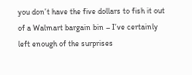you don’t have the five dollars to fish it out of a Walmart bargain bin – I’ve certainly left enough of the surprises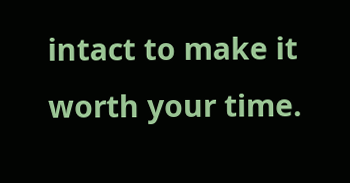intact to make it worth your time.